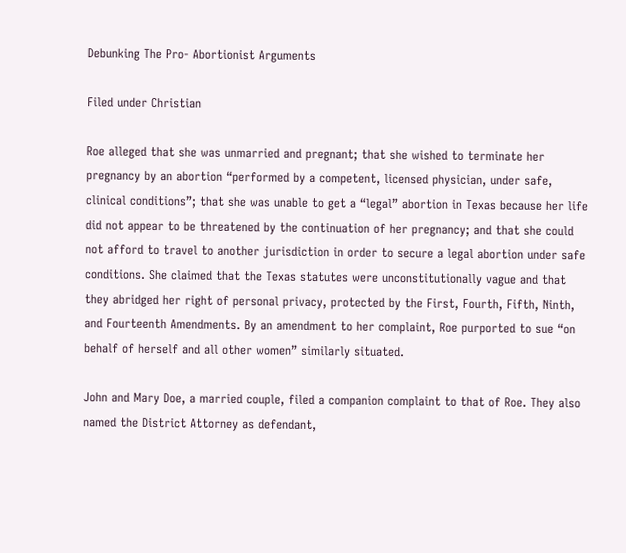Debunking The Pro- Abortionist Arguments

Filed under Christian

Roe alleged that she was unmarried and pregnant; that she wished to terminate her pregnancy by an abortion “performed by a competent, licensed physician, under safe, clinical conditions”; that she was unable to get a “legal” abortion in Texas because her life did not appear to be threatened by the continuation of her pregnancy; and that she could not afford to travel to another jurisdiction in order to secure a legal abortion under safe conditions. She claimed that the Texas statutes were unconstitutionally vague and that they abridged her right of personal privacy, protected by the First, Fourth, Fifth, Ninth, and Fourteenth Amendments. By an amendment to her complaint, Roe purported to sue “on behalf of herself and all other women” similarly situated.

John and Mary Doe, a married couple, filed a companion complaint to that of Roe. They also named the District Attorney as defendant,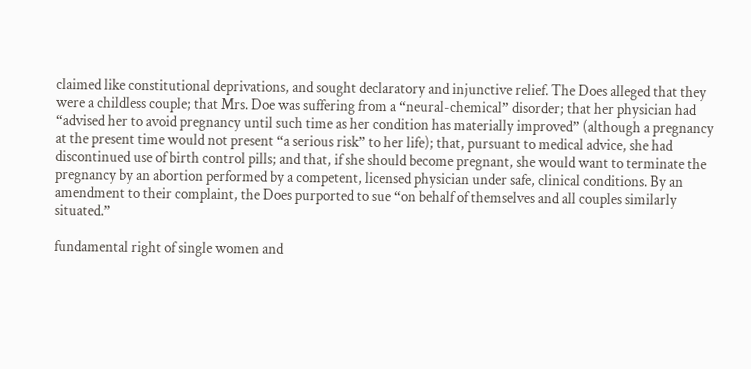claimed like constitutional deprivations, and sought declaratory and injunctive relief. The Does alleged that they were a childless couple; that Mrs. Doe was suffering from a “neural-chemical” disorder; that her physician had “advised her to avoid pregnancy until such time as her condition has materially improved” (although a pregnancy at the present time would not present “a serious risk” to her life); that, pursuant to medical advice, she had discontinued use of birth control pills; and that, if she should become pregnant, she would want to terminate the pregnancy by an abortion performed by a competent, licensed physician under safe, clinical conditions. By an amendment to their complaint, the Does purported to sue “on behalf of themselves and all couples similarly situated.”

fundamental right of single women and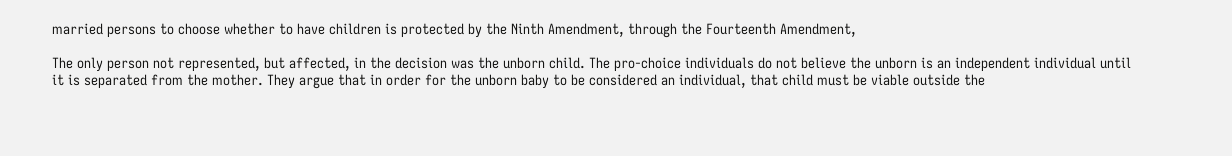married persons to choose whether to have children is protected by the Ninth Amendment, through the Fourteenth Amendment,

The only person not represented, but affected, in the decision was the unborn child. The pro-choice individuals do not believe the unborn is an independent individual until it is separated from the mother. They argue that in order for the unborn baby to be considered an individual, that child must be viable outside the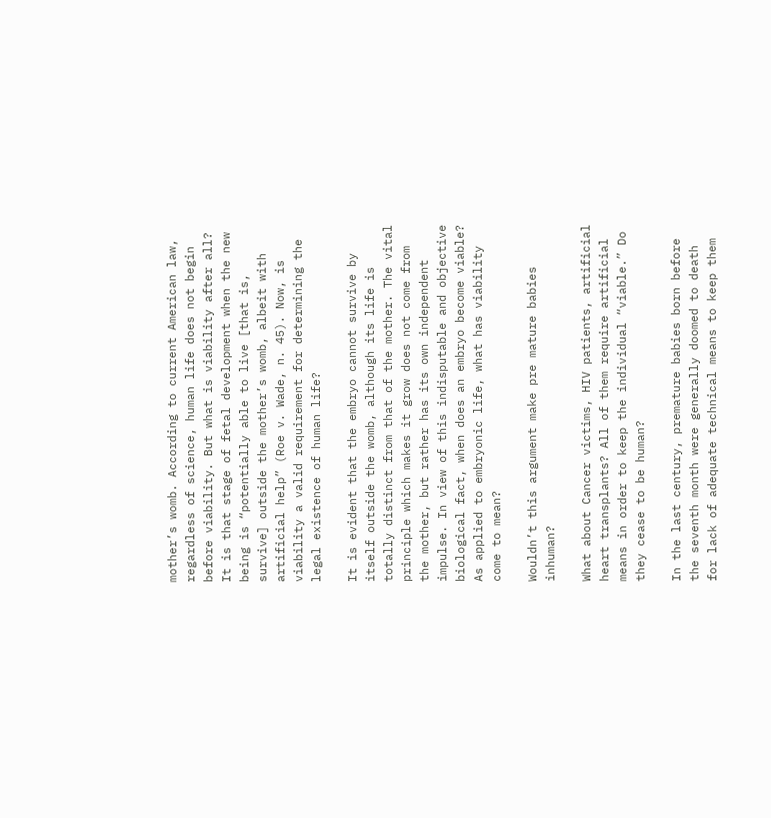mother’s womb. According to current American law, regardless of science, human life does not begin before viability. But what is viability after all? It is that stage of fetal development when the new being is “potentially able to live [that is, survive] outside the mother’s womb, albeit with artificial help” (Roe v. Wade, n. 45). Now, is viability a valid requirement for determining the legal existence of human life?

It is evident that the embryo cannot survive by itself outside the womb, although its life is totally distinct from that of the mother. The vital principle which makes it grow does not come from the mother, but rather has its own independent impulse. In view of this indisputable and objective biological fact, when does an embryo become viable? As applied to embryonic life, what has viability come to mean?

Wouldn’t this argument make pre mature babies inhuman?

What about Cancer victims, HIV patients, artificial heart transplants? All of them require artificial means in order to keep the individual “viable.” Do they cease to be human?

In the last century, premature babies born before the seventh month were generally doomed to death for lack of adequate technical means to keep them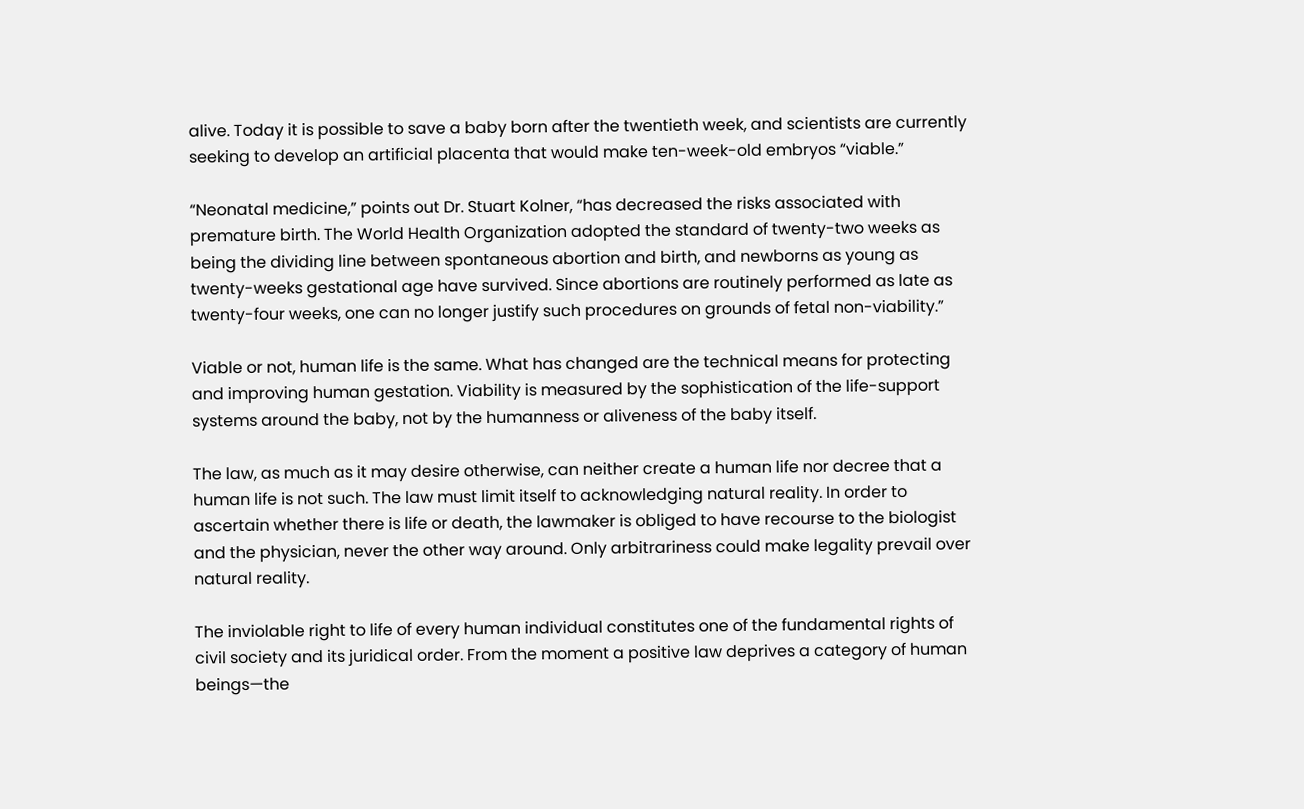alive. Today it is possible to save a baby born after the twentieth week, and scientists are currently seeking to develop an artificial placenta that would make ten-week-old embryos “viable.”

“Neonatal medicine,” points out Dr. Stuart Kolner, “has decreased the risks associated with premature birth. The World Health Organization adopted the standard of twenty-two weeks as being the dividing line between spontaneous abortion and birth, and newborns as young as twenty-weeks gestational age have survived. Since abortions are routinely performed as late as twenty-four weeks, one can no longer justify such procedures on grounds of fetal non-viability.”

Viable or not, human life is the same. What has changed are the technical means for protecting and improving human gestation. Viability is measured by the sophistication of the life-support systems around the baby, not by the humanness or aliveness of the baby itself.

The law, as much as it may desire otherwise, can neither create a human life nor decree that a human life is not such. The law must limit itself to acknowledging natural reality. In order to ascertain whether there is life or death, the lawmaker is obliged to have recourse to the biologist and the physician, never the other way around. Only arbitrariness could make legality prevail over natural reality.

The inviolable right to life of every human individual constitutes one of the fundamental rights of civil society and its juridical order. From the moment a positive law deprives a category of human beings—the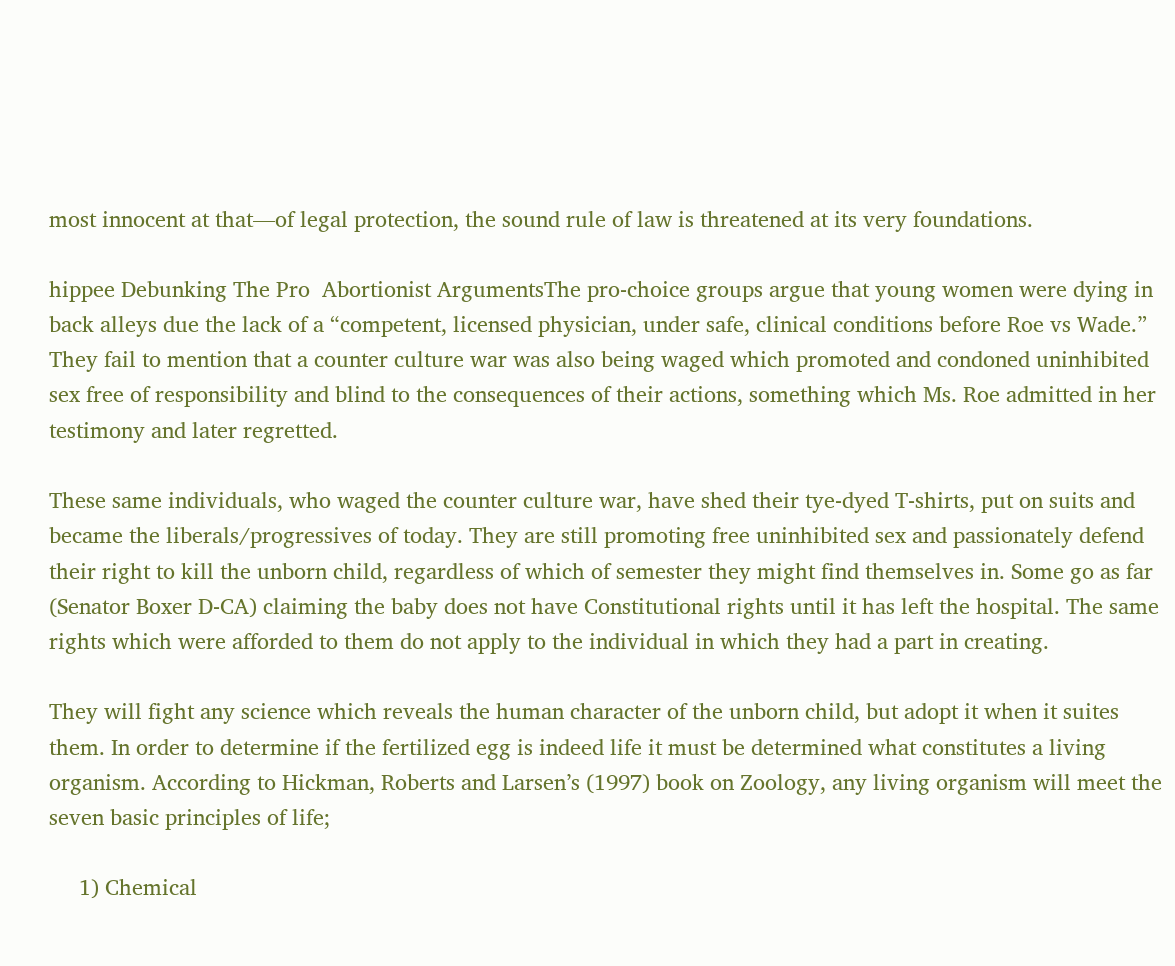most innocent at that—of legal protection, the sound rule of law is threatened at its very foundations.

hippee Debunking The Pro  Abortionist ArgumentsThe pro-choice groups argue that young women were dying in back alleys due the lack of a “competent, licensed physician, under safe, clinical conditions before Roe vs Wade.” They fail to mention that a counter culture war was also being waged which promoted and condoned uninhibited sex free of responsibility and blind to the consequences of their actions, something which Ms. Roe admitted in her testimony and later regretted.

These same individuals, who waged the counter culture war, have shed their tye-dyed T-shirts, put on suits and became the liberals/progressives of today. They are still promoting free uninhibited sex and passionately defend their right to kill the unborn child, regardless of which of semester they might find themselves in. Some go as far (Senator Boxer D-CA) claiming the baby does not have Constitutional rights until it has left the hospital. The same rights which were afforded to them do not apply to the individual in which they had a part in creating.

They will fight any science which reveals the human character of the unborn child, but adopt it when it suites them. In order to determine if the fertilized egg is indeed life it must be determined what constitutes a living organism. According to Hickman, Roberts and Larsen’s (1997) book on Zoology, any living organism will meet the seven basic principles of life;

     1) Chemical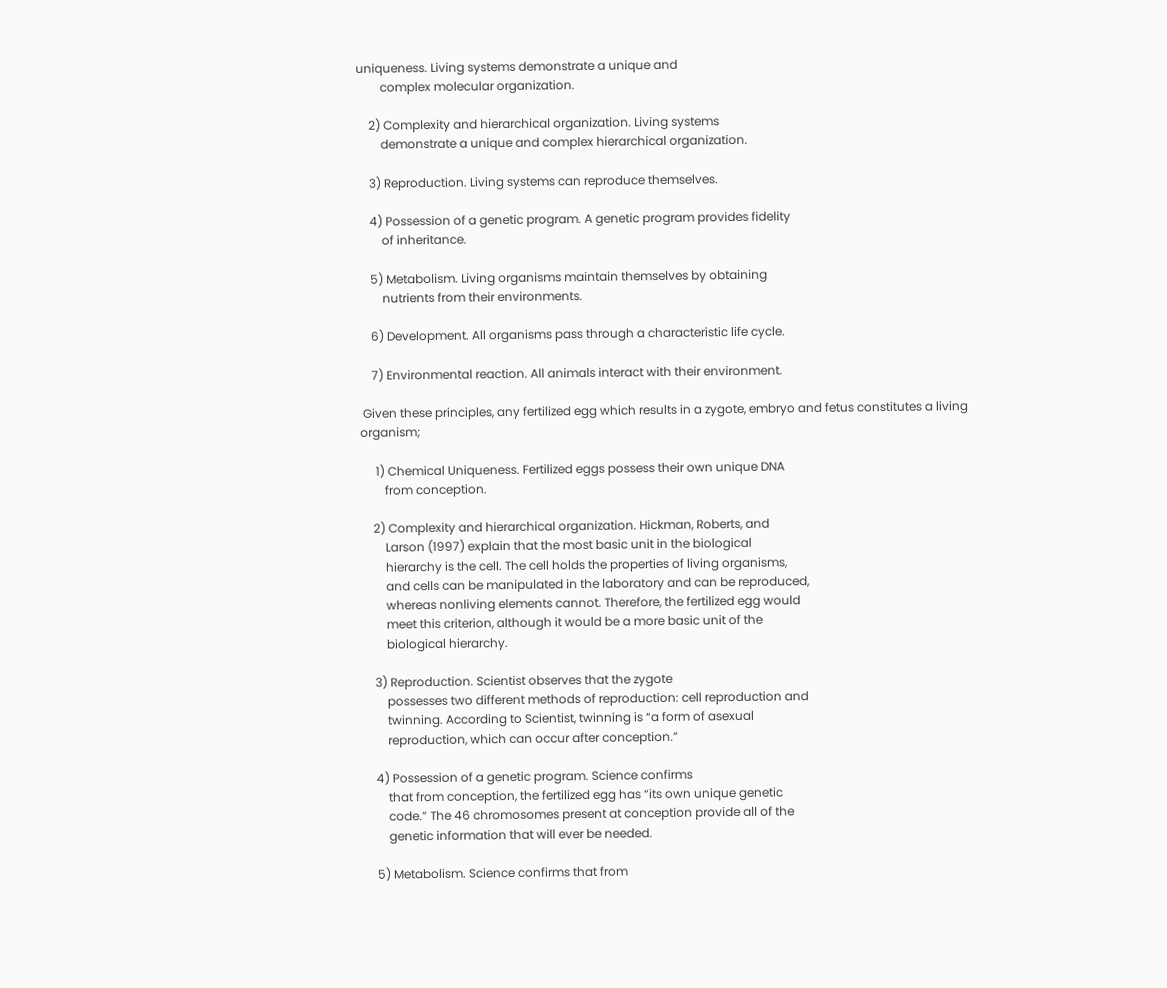uniqueness. Living systems demonstrate a unique and
        complex molecular organization.

    2) Complexity and hierarchical organization. Living systems
        demonstrate a unique and complex hierarchical organization.

    3) Reproduction. Living systems can reproduce themselves.

    4) Possession of a genetic program. A genetic program provides fidelity
        of inheritance.

    5) Metabolism. Living organisms maintain themselves by obtaining
        nutrients from their environments.

    6) Development. All organisms pass through a characteristic life cycle.

    7) Environmental reaction. All animals interact with their environment.

 Given these principles, any fertilized egg which results in a zygote, embryo and fetus constitutes a living organism;

     1) Chemical Uniqueness. Fertilized eggs possess their own unique DNA
        from conception.

    2) Complexity and hierarchical organization. Hickman, Roberts, and
        Larson (1997) explain that the most basic unit in the biological
        hierarchy is the cell. The cell holds the properties of living organisms,
        and cells can be manipulated in the laboratory and can be reproduced,
        whereas nonliving elements cannot. Therefore, the fertilized egg would
        meet this criterion, although it would be a more basic unit of the
        biological hierarchy.

    3) Reproduction. Scientist observes that the zygote
        possesses two different methods of reproduction: cell reproduction and
        twinning. According to Scientist, twinning is “a form of asexual
        reproduction, which can occur after conception.”

    4) Possession of a genetic program. Science confirms
        that from conception, the fertilized egg has “its own unique genetic
        code.” The 46 chromosomes present at conception provide all of the
        genetic information that will ever be needed.

    5) Metabolism. Science confirms that from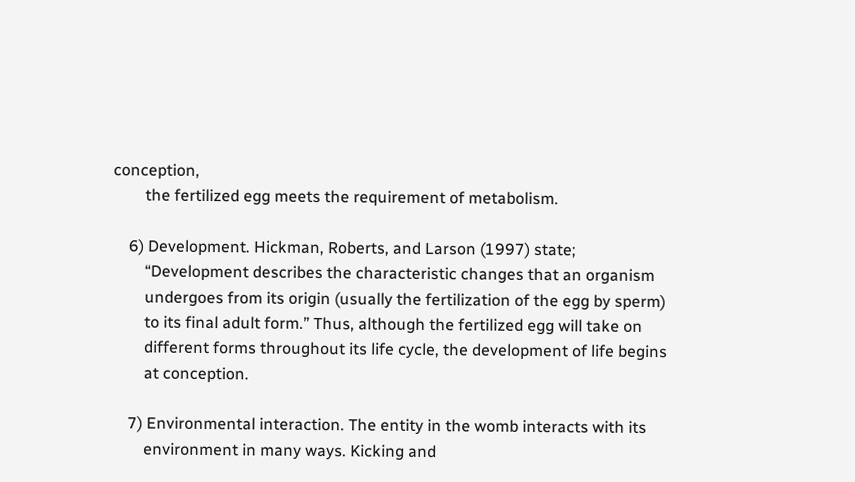conception,
        the fertilized egg meets the requirement of metabolism.

    6) Development. Hickman, Roberts, and Larson (1997) state;
        “Development describes the characteristic changes that an organism
        undergoes from its origin (usually the fertilization of the egg by sperm)
        to its final adult form.” Thus, although the fertilized egg will take on
        different forms throughout its life cycle, the development of life begins
        at conception.

    7) Environmental interaction. The entity in the womb interacts with its
        environment in many ways. Kicking and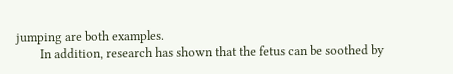jumping are both examples.
        In addition, research has shown that the fetus can be soothed by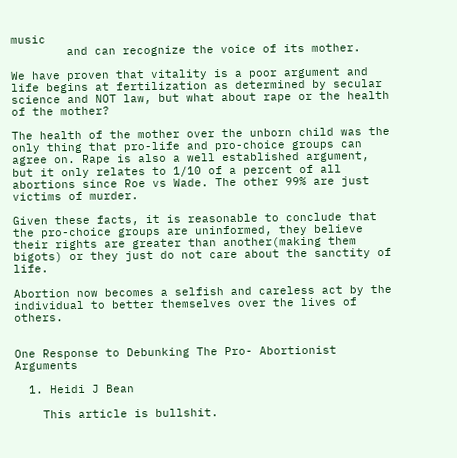music
        and can recognize the voice of its mother.

We have proven that vitality is a poor argument and life begins at fertilization as determined by secular science and NOT law, but what about rape or the health of the mother?

The health of the mother over the unborn child was the only thing that pro-life and pro-choice groups can agree on. Rape is also a well established argument, but it only relates to 1/10 of a percent of all abortions since Roe vs Wade. The other 99% are just victims of murder.

Given these facts, it is reasonable to conclude that the pro-choice groups are uninformed, they believe their rights are greater than another(making them bigots) or they just do not care about the sanctity of life.

Abortion now becomes a selfish and careless act by the individual to better themselves over the lives of others.


One Response to Debunking The Pro- Abortionist Arguments

  1. Heidi J Bean

    This article is bullshit.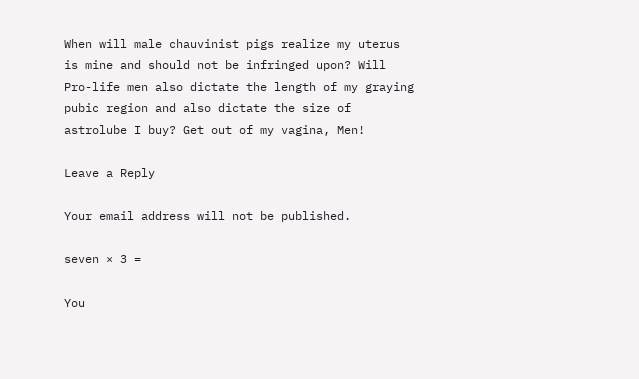When will male chauvinist pigs realize my uterus is mine and should not be infringed upon? Will Pro-life men also dictate the length of my graying pubic region and also dictate the size of astrolube I buy? Get out of my vagina, Men!

Leave a Reply

Your email address will not be published.

seven × 3 =

You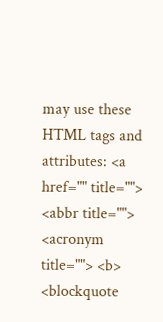may use these HTML tags and attributes: <a href="" title=""> <abbr title=""> <acronym title=""> <b> <blockquote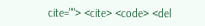cite=""> <cite> <code> <del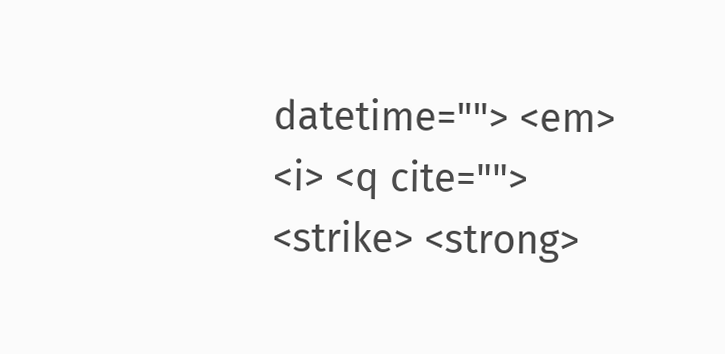datetime=""> <em> <i> <q cite=""> <strike> <strong>